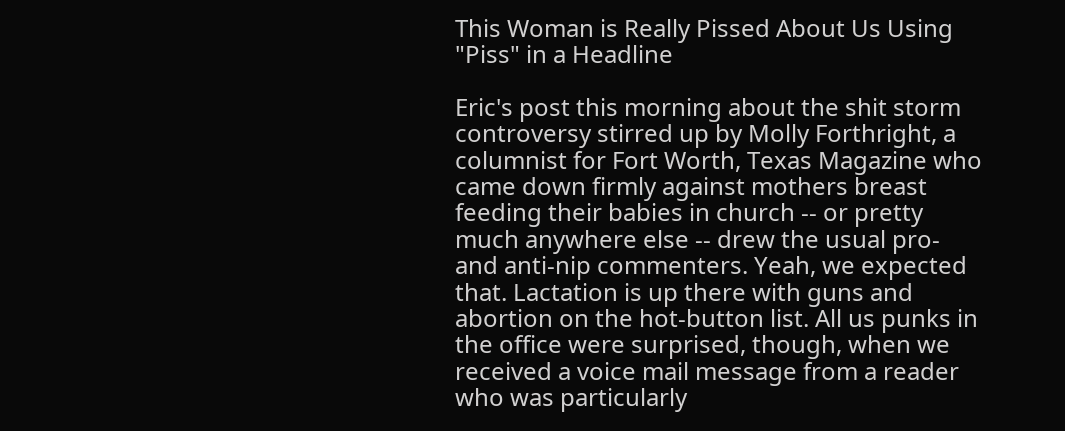This Woman is Really Pissed About Us Using "Piss" in a Headline

Eric's post this morning about the shit storm controversy stirred up by Molly Forthright, a columnist for Fort Worth, Texas Magazine who came down firmly against mothers breast feeding their babies in church -- or pretty much anywhere else -- drew the usual pro- and anti-nip commenters. Yeah, we expected that. Lactation is up there with guns and abortion on the hot-button list. All us punks in the office were surprised, though, when we received a voice mail message from a reader who was particularly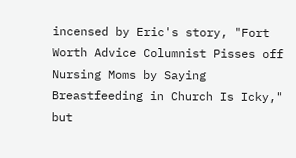incensed by Eric's story, "Fort Worth Advice Columnist Pisses off Nursing Moms by Saying Breastfeeding in Church Is Icky," but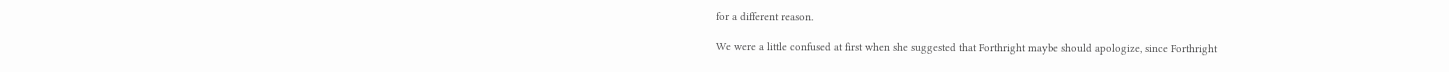for a different reason.

We were a little confused at first when she suggested that Forthright maybe should apologize, since Forthright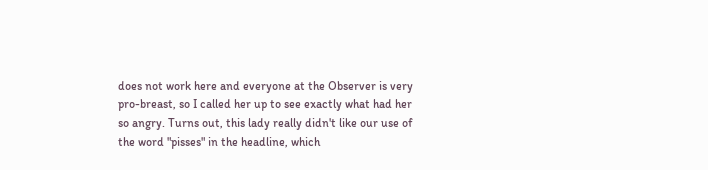does not work here and everyone at the Observer is very pro-breast, so I called her up to see exactly what had her so angry. Turns out, this lady really didn't like our use of the word "pisses" in the headline, which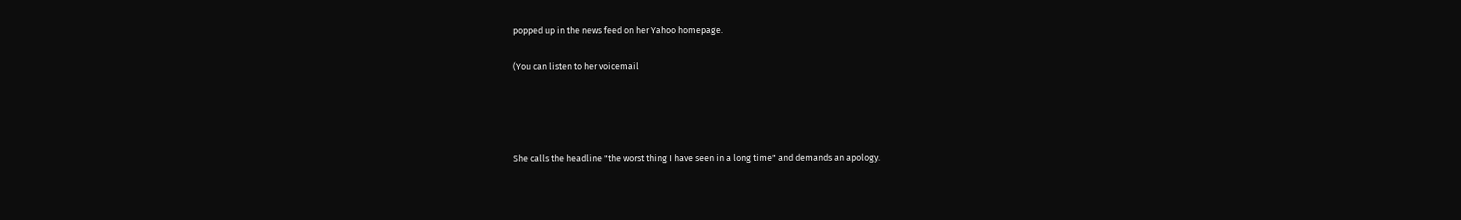popped up in the news feed on her Yahoo homepage.

(You can listen to her voicemail




She calls the headline "the worst thing I have seen in a long time" and demands an apology.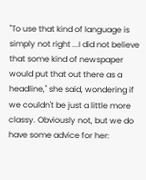"To use that kind of language is simply not right ...I did not believe that some kind of newspaper would put that out there as a headline," she said, wondering if we couldn't be just a little more classy. Obviously not, but we do have some advice for her: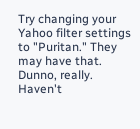Try changing your Yahoo filter settings to "Puritan." They may have that. Dunno, really. Haven't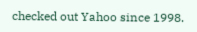checked out Yahoo since 1998.